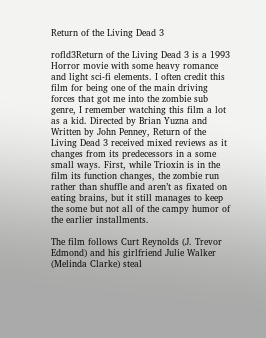Return of the Living Dead 3

rofld3Return of the Living Dead 3 is a 1993 Horror movie with some heavy romance and light sci-fi elements. I often credit this film for being one of the main driving forces that got me into the zombie sub genre, I remember watching this film a lot as a kid. Directed by Brian Yuzna and Written by John Penney, Return of the Living Dead 3 received mixed reviews as it changes from its predecessors in a some small ways. First, while Trioxin is in the film its function changes, the zombie run rather than shuffle and aren’t as fixated on eating brains, but it still manages to keep the some but not all of the campy humor of the earlier installments.

The film follows Curt Reynolds (J. Trevor Edmond) and his girlfriend Julie Walker (Melinda Clarke) steal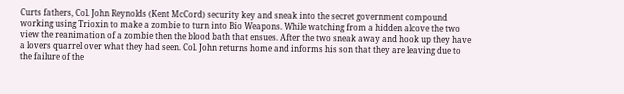Curts fathers, Col. John Reynolds (Kent McCord) security key and sneak into the secret government compound working using Trioxin to make a zombie to turn into Bio Weapons. While watching from a hidden alcove the two view the reanimation of a zombie then the blood bath that ensues. After the two sneak away and hook up they have a lovers quarrel over what they had seen. Col. John returns home and informs his son that they are leaving due to the failure of the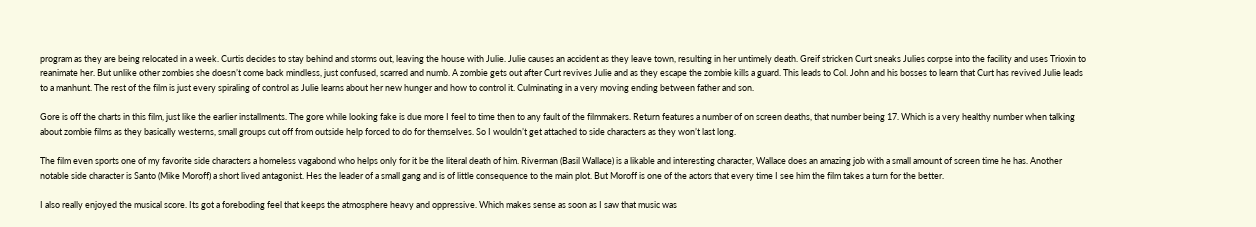program as they are being relocated in a week. Curtis decides to stay behind and storms out, leaving the house with Julie. Julie causes an accident as they leave town, resulting in her untimely death. Greif stricken Curt sneaks Julies corpse into the facility and uses Trioxin to reanimate her. But unlike other zombies she doesn’t come back mindless, just confused, scarred and numb. A zombie gets out after Curt revives Julie and as they escape the zombie kills a guard. This leads to Col. John and his bosses to learn that Curt has revived Julie leads to a manhunt. The rest of the film is just every spiraling of control as Julie learns about her new hunger and how to control it. Culminating in a very moving ending between father and son.

Gore is off the charts in this film, just like the earlier installments. The gore while looking fake is due more I feel to time then to any fault of the filmmakers. Return features a number of on screen deaths, that number being 17. Which is a very healthy number when talking about zombie films as they basically westerns, small groups cut off from outside help forced to do for themselves. So I wouldn’t get attached to side characters as they won’t last long.

The film even sports one of my favorite side characters a homeless vagabond who helps only for it be the literal death of him. Riverman (Basil Wallace) is a likable and interesting character, Wallace does an amazing job with a small amount of screen time he has. Another notable side character is Santo (Mike Moroff) a short lived antagonist. Hes the leader of a small gang and is of little consequence to the main plot. But Moroff is one of the actors that every time I see him the film takes a turn for the better.

I also really enjoyed the musical score. Its got a foreboding feel that keeps the atmosphere heavy and oppressive. Which makes sense as soon as I saw that music was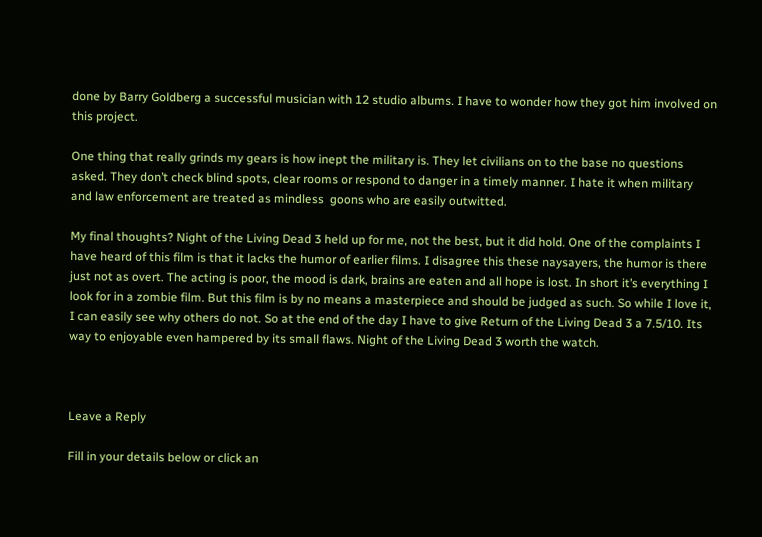done by Barry Goldberg a successful musician with 12 studio albums. I have to wonder how they got him involved on this project.

One thing that really grinds my gears is how inept the military is. They let civilians on to the base no questions asked. They don’t check blind spots, clear rooms or respond to danger in a timely manner. I hate it when military and law enforcement are treated as mindless  goons who are easily outwitted.

My final thoughts? Night of the Living Dead 3 held up for me, not the best, but it did hold. One of the complaints I have heard of this film is that it lacks the humor of earlier films. I disagree this these naysayers, the humor is there just not as overt. The acting is poor, the mood is dark, brains are eaten and all hope is lost. In short it’s everything I look for in a zombie film. But this film is by no means a masterpiece and should be judged as such. So while I love it, I can easily see why others do not. So at the end of the day I have to give Return of the Living Dead 3 a 7.5/10. Its way to enjoyable even hampered by its small flaws. Night of the Living Dead 3 worth the watch.



Leave a Reply

Fill in your details below or click an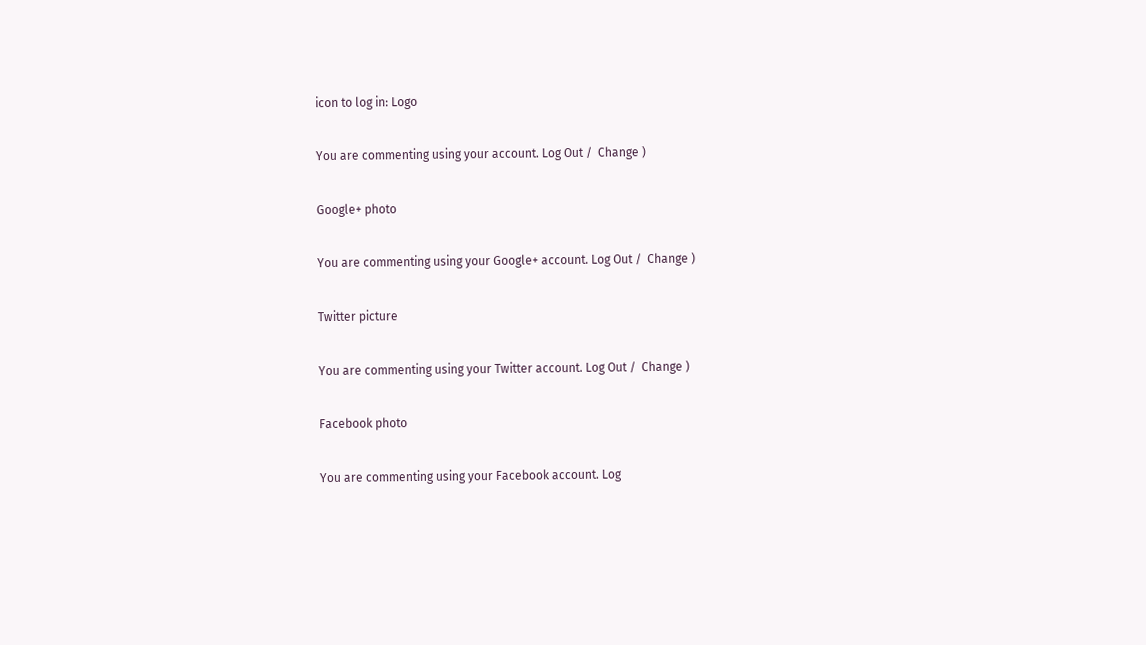icon to log in: Logo

You are commenting using your account. Log Out /  Change )

Google+ photo

You are commenting using your Google+ account. Log Out /  Change )

Twitter picture

You are commenting using your Twitter account. Log Out /  Change )

Facebook photo

You are commenting using your Facebook account. Log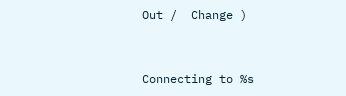Out /  Change )


Connecting to %s